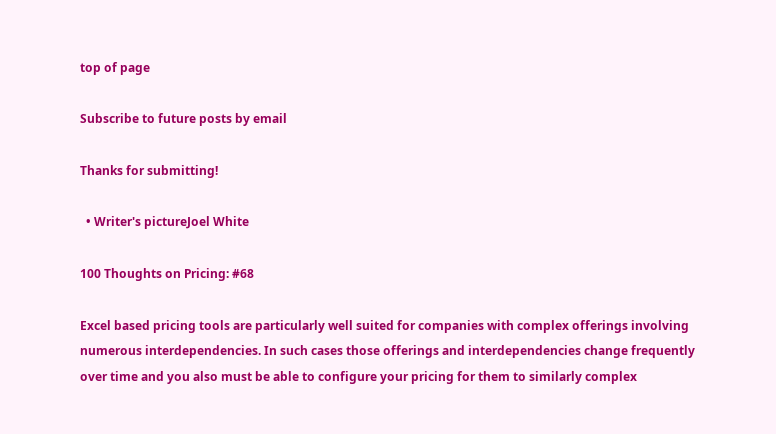top of page

Subscribe to future posts by email

Thanks for submitting!

  • Writer's pictureJoel White

100 Thoughts on Pricing: #68

Excel based pricing tools are particularly well suited for companies with complex offerings involving numerous interdependencies. In such cases those offerings and interdependencies change frequently over time and you also must be able to configure your pricing for them to similarly complex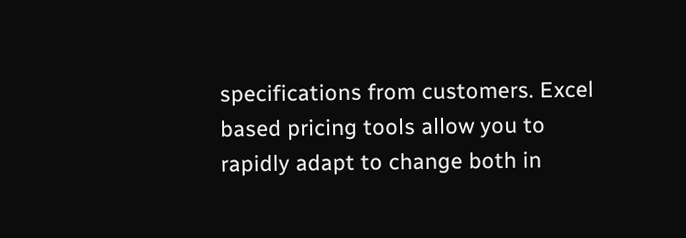specifications from customers. Excel based pricing tools allow you to rapidly adapt to change both in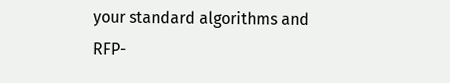your standard algorithms and RFP-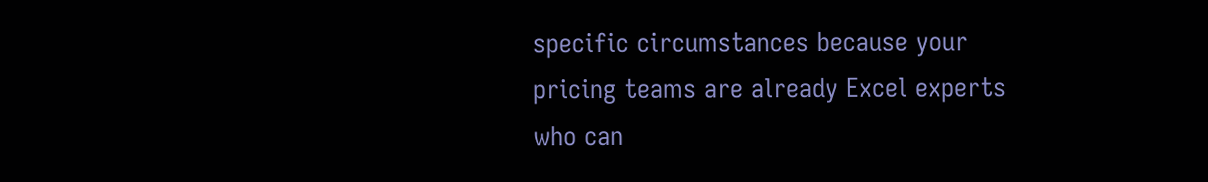specific circumstances because your pricing teams are already Excel experts who can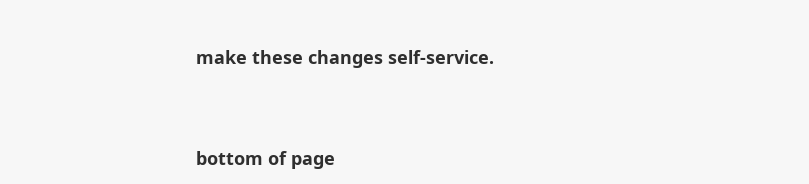make these changes self-service.



bottom of page